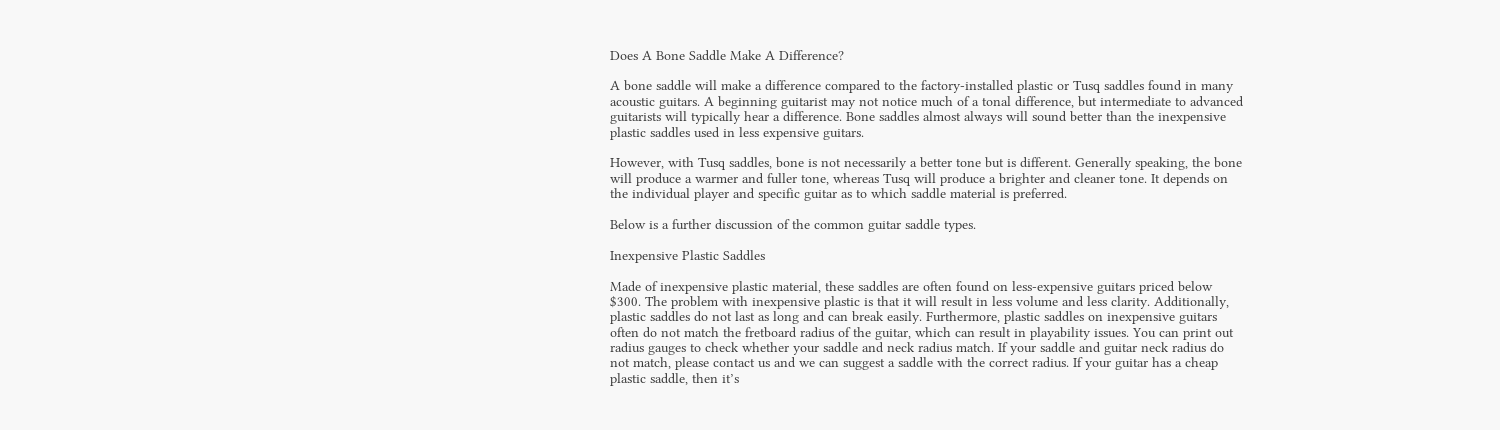Does A Bone Saddle Make A Difference?

A bone saddle will make a difference compared to the factory-installed plastic or Tusq saddles found in many acoustic guitars. A beginning guitarist may not notice much of a tonal difference, but intermediate to advanced guitarists will typically hear a difference. Bone saddles almost always will sound better than the inexpensive plastic saddles used in less expensive guitars.

However, with Tusq saddles, bone is not necessarily a better tone but is different. Generally speaking, the bone will produce a warmer and fuller tone, whereas Tusq will produce a brighter and cleaner tone. It depends on the individual player and specific guitar as to which saddle material is preferred.

Below is a further discussion of the common guitar saddle types.

Inexpensive Plastic Saddles

Made of inexpensive plastic material, these saddles are often found on less-expensive guitars priced below $300. The problem with inexpensive plastic is that it will result in less volume and less clarity. Additionally, plastic saddles do not last as long and can break easily. Furthermore, plastic saddles on inexpensive guitars often do not match the fretboard radius of the guitar, which can result in playability issues. You can print out radius gauges to check whether your saddle and neck radius match. If your saddle and guitar neck radius do not match, please contact us and we can suggest a saddle with the correct radius. If your guitar has a cheap plastic saddle, then it’s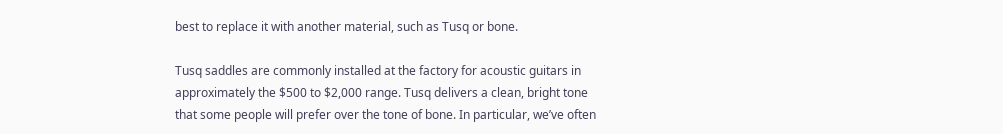best to replace it with another material, such as Tusq or bone.

Tusq saddles are commonly installed at the factory for acoustic guitars in approximately the $500 to $2,000 range. Tusq delivers a clean, bright tone that some people will prefer over the tone of bone. In particular, we’ve often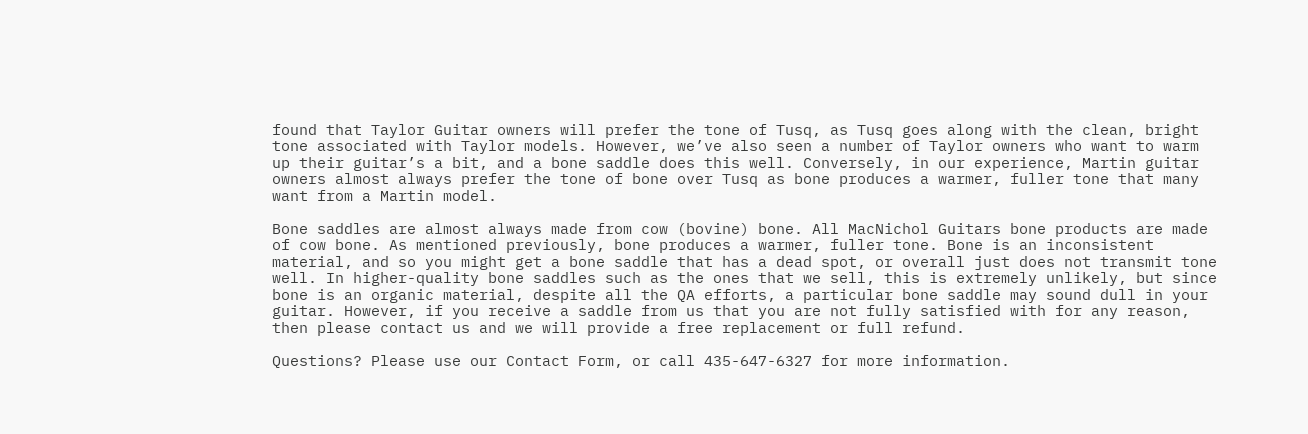found that Taylor Guitar owners will prefer the tone of Tusq, as Tusq goes along with the clean, bright tone associated with Taylor models. However, we’ve also seen a number of Taylor owners who want to warm up their guitar’s a bit, and a bone saddle does this well. Conversely, in our experience, Martin guitar owners almost always prefer the tone of bone over Tusq as bone produces a warmer, fuller tone that many want from a Martin model.

Bone saddles are almost always made from cow (bovine) bone. All MacNichol Guitars bone products are made of cow bone. As mentioned previously, bone produces a warmer, fuller tone. Bone is an inconsistent material, and so you might get a bone saddle that has a dead spot, or overall just does not transmit tone well. In higher-quality bone saddles such as the ones that we sell, this is extremely unlikely, but since bone is an organic material, despite all the QA efforts, a particular bone saddle may sound dull in your guitar. However, if you receive a saddle from us that you are not fully satisfied with for any reason, then please contact us and we will provide a free replacement or full refund.

Questions? Please use our Contact Form, or call 435-647-6327 for more information.